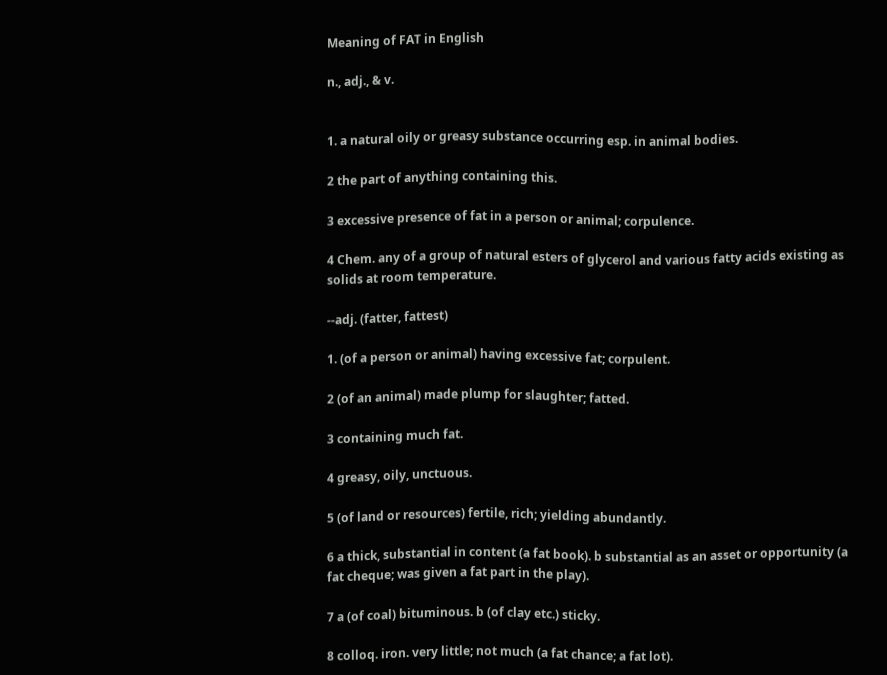Meaning of FAT in English

n., adj., & v.


1. a natural oily or greasy substance occurring esp. in animal bodies.

2 the part of anything containing this.

3 excessive presence of fat in a person or animal; corpulence.

4 Chem. any of a group of natural esters of glycerol and various fatty acids existing as solids at room temperature.

--adj. (fatter, fattest)

1. (of a person or animal) having excessive fat; corpulent.

2 (of an animal) made plump for slaughter; fatted.

3 containing much fat.

4 greasy, oily, unctuous.

5 (of land or resources) fertile, rich; yielding abundantly.

6 a thick, substantial in content (a fat book). b substantial as an asset or opportunity (a fat cheque; was given a fat part in the play).

7 a (of coal) bituminous. b (of clay etc.) sticky.

8 colloq. iron. very little; not much (a fat chance; a fat lot).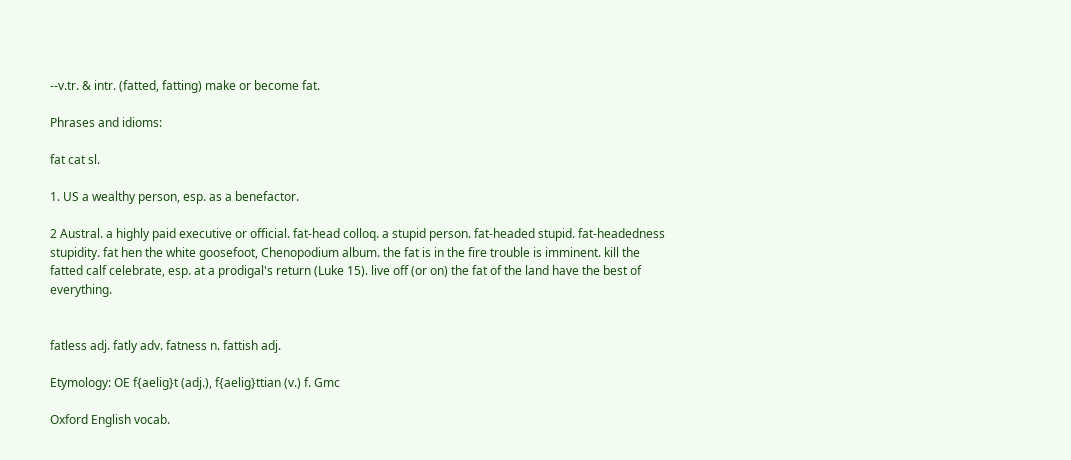--v.tr. & intr. (fatted, fatting) make or become fat.

Phrases and idioms:

fat cat sl.

1. US a wealthy person, esp. as a benefactor.

2 Austral. a highly paid executive or official. fat-head colloq. a stupid person. fat-headed stupid. fat-headedness stupidity. fat hen the white goosefoot, Chenopodium album. the fat is in the fire trouble is imminent. kill the fatted calf celebrate, esp. at a prodigal's return (Luke 15). live off (or on) the fat of the land have the best of everything.


fatless adj. fatly adv. fatness n. fattish adj.

Etymology: OE f{aelig}t (adj.), f{aelig}ttian (v.) f. Gmc

Oxford English vocab.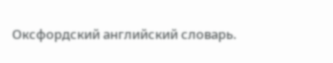Оксфордский английский словарь.